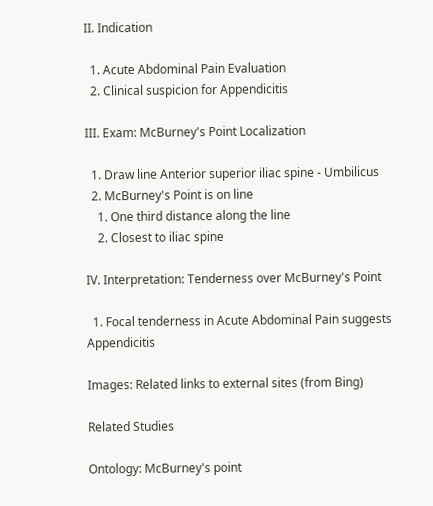II. Indication

  1. Acute Abdominal Pain Evaluation
  2. Clinical suspicion for Appendicitis

III. Exam: McBurney's Point Localization

  1. Draw line Anterior superior iliac spine - Umbilicus
  2. McBurney's Point is on line
    1. One third distance along the line
    2. Closest to iliac spine

IV. Interpretation: Tenderness over McBurney's Point

  1. Focal tenderness in Acute Abdominal Pain suggests Appendicitis

Images: Related links to external sites (from Bing)

Related Studies

Ontology: McBurney's point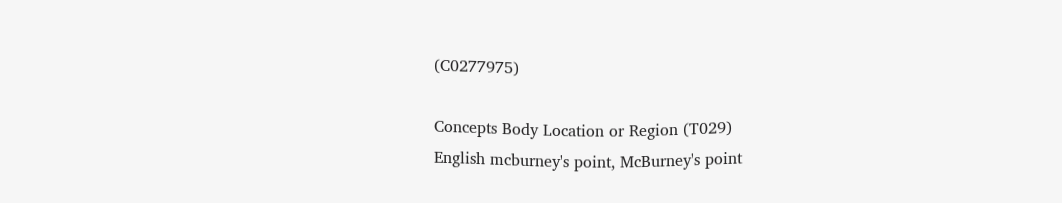(C0277975)

Concepts Body Location or Region (T029)
English mcburney's point, McBurney's point